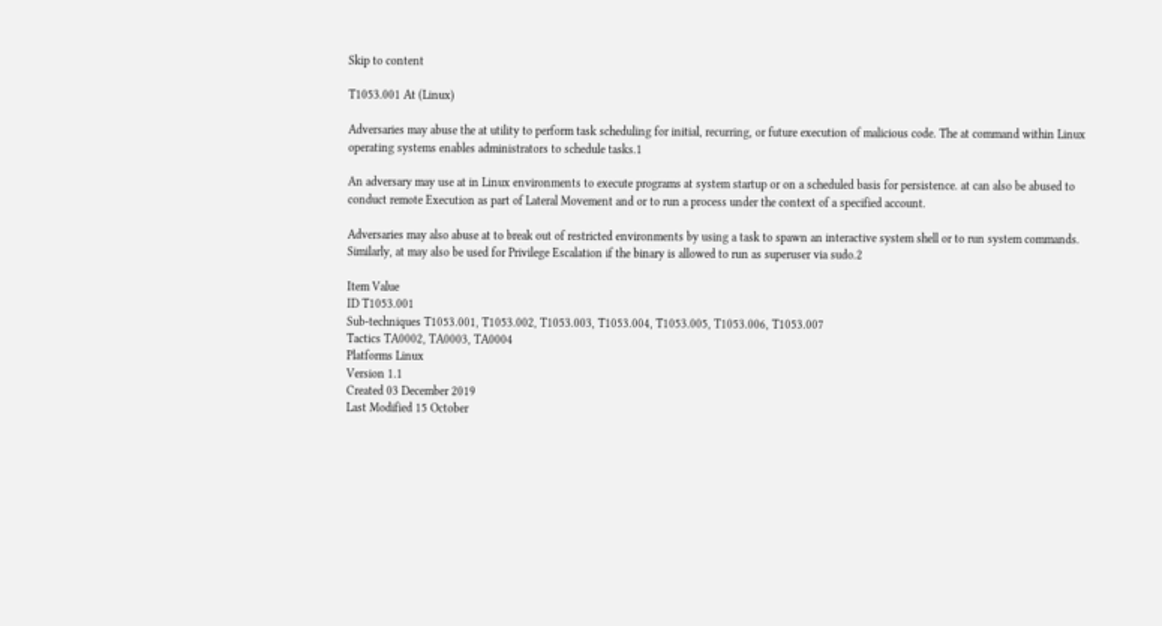Skip to content

T1053.001 At (Linux)

Adversaries may abuse the at utility to perform task scheduling for initial, recurring, or future execution of malicious code. The at command within Linux operating systems enables administrators to schedule tasks.1

An adversary may use at in Linux environments to execute programs at system startup or on a scheduled basis for persistence. at can also be abused to conduct remote Execution as part of Lateral Movement and or to run a process under the context of a specified account.

Adversaries may also abuse at to break out of restricted environments by using a task to spawn an interactive system shell or to run system commands. Similarly, at may also be used for Privilege Escalation if the binary is allowed to run as superuser via sudo.2

Item Value
ID T1053.001
Sub-techniques T1053.001, T1053.002, T1053.003, T1053.004, T1053.005, T1053.006, T1053.007
Tactics TA0002, TA0003, TA0004
Platforms Linux
Version 1.1
Created 03 December 2019
Last Modified 15 October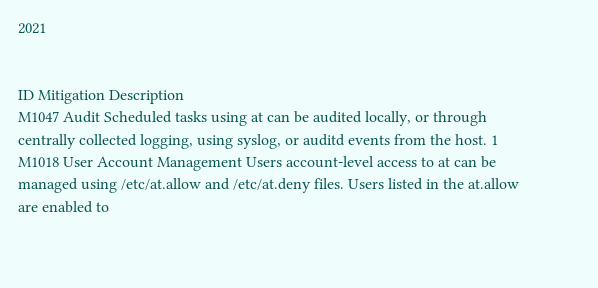2021


ID Mitigation Description
M1047 Audit Scheduled tasks using at can be audited locally, or through centrally collected logging, using syslog, or auditd events from the host. 1
M1018 User Account Management Users account-level access to at can be managed using /etc/at.allow and /etc/at.deny files. Users listed in the at.allow are enabled to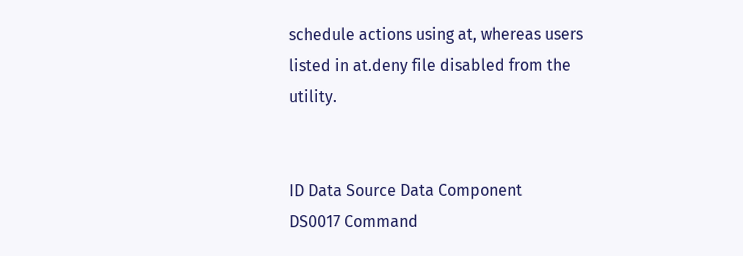schedule actions using at, whereas users listed in at.deny file disabled from the utility.


ID Data Source Data Component
DS0017 Command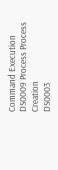Command Execution
DS0009 Process Process Creation
DS0003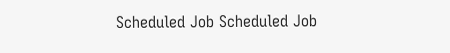Scheduled Job Scheduled Job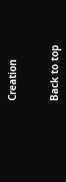Creation


Back to top